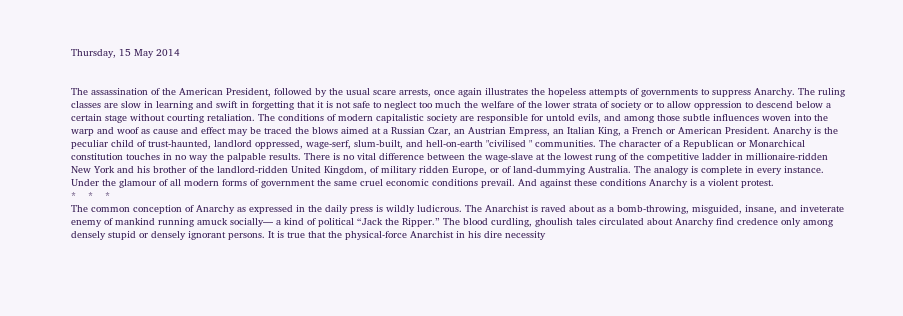Thursday, 15 May 2014


The assassination of the American President, followed by the usual scare arrests, once again illustrates the hopeless attempts of governments to suppress Anarchy. The ruling classes are slow in learning and swift in forgetting that it is not safe to neglect too much the welfare of the lower strata of society or to allow oppression to descend below a certain stage without courting retaliation. The conditions of modern capitalistic society are responsible for untold evils, and among those subtle influences woven into the warp and woof as cause and effect may be traced the blows aimed at a Russian Czar, an Austrian Empress, an Italian King, a French or American President. Anarchy is the peculiar child of trust-haunted, landlord oppressed, wage-serf, slum-built, and hell-on-earth "civilised " communities. The character of a Republican or Monarchical constitution touches in no way the palpable results. There is no vital difference between the wage-slave at the lowest rung of the competitive ladder in millionaire-ridden New York and his brother of the landlord-ridden United Kingdom, of military ridden Europe, or of land-dummying Australia. The analogy is complete in every instance. Under the glamour of all modern forms of government the same cruel economic conditions prevail. And against these conditions Anarchy is a violent protest.
*    *    *
The common conception of Anarchy as expressed in the daily press is wildly ludicrous. The Anarchist is raved about as a bomb-throwing, misguided, insane, and inveterate enemy of mankind running amuck socially— a kind of political “Jack the Ripper.” The blood curdling, ghoulish tales circulated about Anarchy find credence only among densely stupid or densely ignorant persons. It is true that the physical-force Anarchist in his dire necessity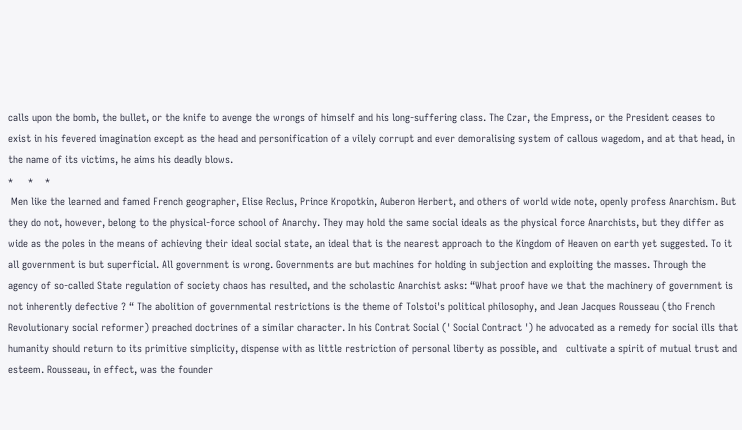calls upon the bomb, the bullet, or the knife to avenge the wrongs of himself and his long-suffering class. The Czar, the Empress, or the President ceases to exist in his fevered imagination except as the head and personification of a vilely corrupt and ever demoralising system of callous wagedom, and at that head, in the name of its victims, he aims his deadly blows.
*     *    *
 Men like the learned and famed French geographer, Elise Reclus, Prince Kropotkin, Auberon Herbert, and others of world wide note, openly profess Anarchism. But they do not, however, belong to the physical-force school of Anarchy. They may hold the same social ideals as the physical force Anarchists, but they differ as wide as the poles in the means of achieving their ideal social state, an ideal that is the nearest approach to the Kingdom of Heaven on earth yet suggested. To it all government is but superficial. All government is wrong. Governments are but machines for holding in subjection and exploiting the masses. Through the agency of so-called State regulation of society chaos has resulted, and the scholastic Anarchist asks: “What proof have we that the machinery of government is not inherently defective ? “ The abolition of governmental restrictions is the theme of Tolstoi's political philosophy, and Jean Jacques Rousseau (tho French Revolutionary social reformer) preached doctrines of a similar character. In his Contrat Social (' Social Contract ') he advocated as a remedy for social ills that humanity should return to its primitive simplicity, dispense with as little restriction of personal liberty as possible, and   cultivate a spirit of mutual trust and esteem. Rousseau, in effect, was the founder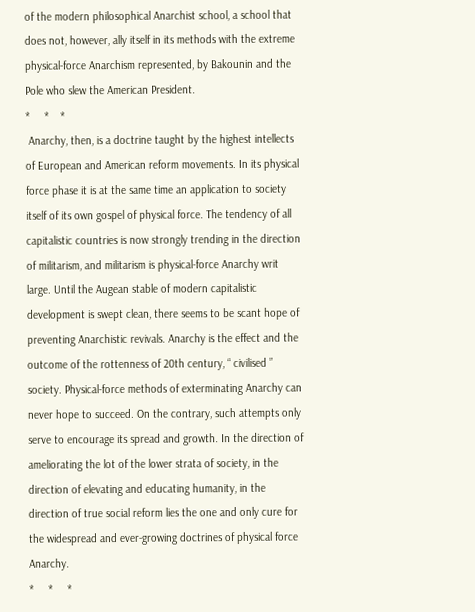of the modern philosophical Anarchist school, a school that does not, however, ally itself in its methods with the extreme physical-force Anarchism represented, by Bakounin and the Pole who slew the American President.
*     *    *
 Anarchy, then, is a doctrine taught by the highest intellects of European and American reform movements. In its physical force phase it is at the same time an application to society itself of its own gospel of physical force. The tendency of all capitalistic countries is now strongly trending in the direction of militarism, and militarism is physical-force Anarchy writ large. Until the Augean stable of modern capitalistic development is swept clean, there seems to be scant hope of preventing Anarchistic revivals. Anarchy is the effect and the outcome of the rottenness of 20th century, “ civilised ” society. Physical-force methods of exterminating Anarchy can never hope to succeed. On the contrary, such attempts only serve to encourage its spread and growth. In the direction of ameliorating the lot of the lower strata of society, in the direction of elevating and educating humanity, in the direction of true social reform lies the one and only cure for the widespread and ever-growing doctrines of physical force Anarchy.
*     *     *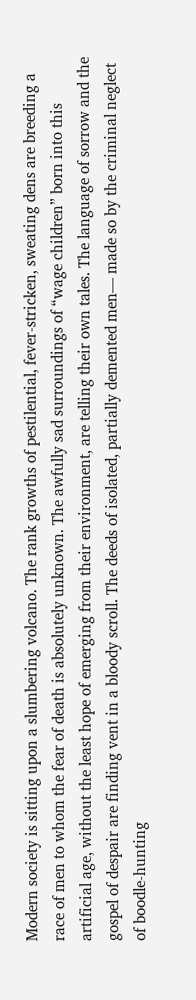Modern society is sitting upon a slumbering volcano. The rank growths of pestilential, fever-stricken, sweating dens are breeding a race of men to whom the fear of death is absolutely unknown. The awfully sad surroundings of “wage children” born into this artificial age, without the least hope of emerging from their environment, are telling their own tales. The language of sorrow and the gospel of despair are finding vent in a bloody scroll. The deeds of isolated, partially demented men— made so by the criminal neglect of boodle-hunting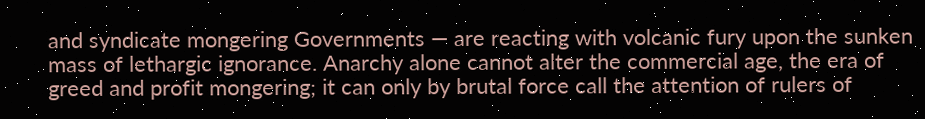and syndicate mongering Governments — are reacting with volcanic fury upon the sunken mass of lethargic ignorance. Anarchy alone cannot alter the commercial age, the era of greed and profit mongering; it can only by brutal force call the attention of rulers of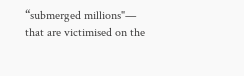“submerged millions"— that are victimised on the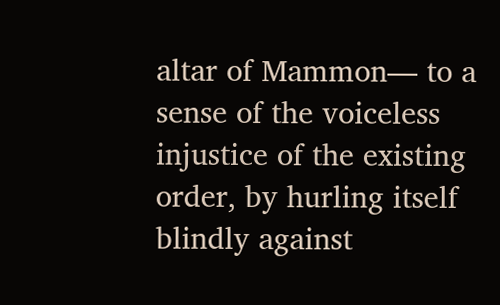altar of Mammon— to a sense of the voiceless injustice of the existing order, by hurling itself blindly against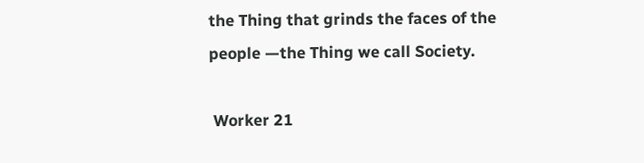the Thing that grinds the faces of the people —the Thing we call Society.

 Worker 21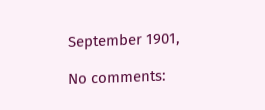September 1901,

No comments: